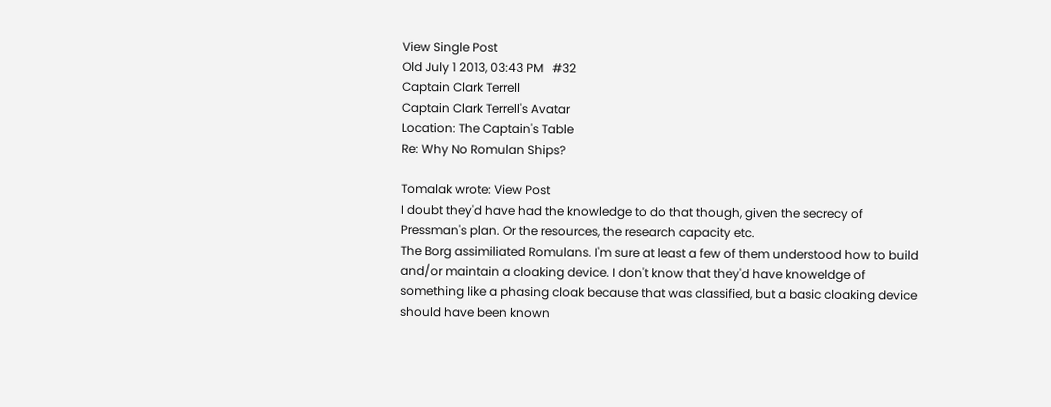View Single Post
Old July 1 2013, 03:43 PM   #32
Captain Clark Terrell
Captain Clark Terrell's Avatar
Location: The Captain's Table
Re: Why No Romulan Ships?

Tomalak wrote: View Post
I doubt they'd have had the knowledge to do that though, given the secrecy of Pressman's plan. Or the resources, the research capacity etc.
The Borg assimiliated Romulans. I'm sure at least a few of them understood how to build and/or maintain a cloaking device. I don't know that they'd have knoweldge of something like a phasing cloak because that was classified, but a basic cloaking device should have been known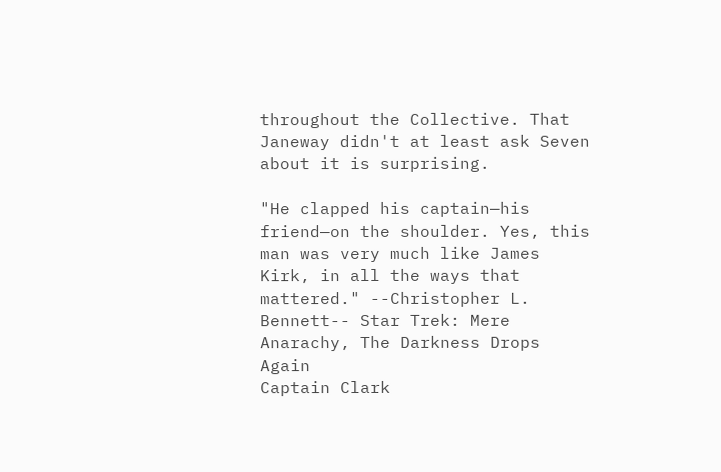throughout the Collective. That Janeway didn't at least ask Seven about it is surprising.

"He clapped his captain—his friend—on the shoulder. Yes, this man was very much like James Kirk, in all the ways that mattered." --Christopher L. Bennett-- Star Trek: Mere Anarachy, The Darkness Drops Again
Captain Clark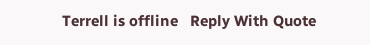Terrell is offline   Reply With Quote